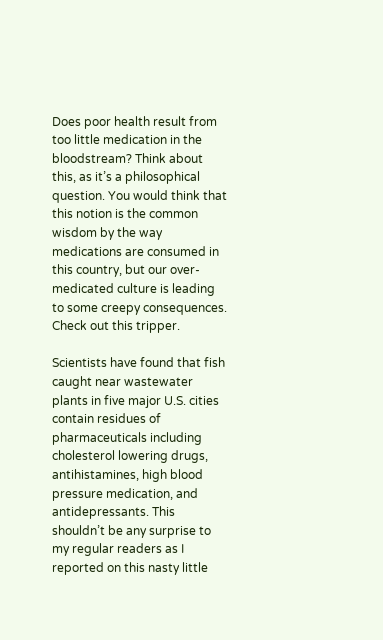Does poor health result from too little medication in the bloodstream? Think about this, as it’s a philosophical question. You would think that this notion is the common wisdom by the way medications are consumed in this country, but our over-medicated culture is leading to some creepy consequences. Check out this tripper.

Scientists have found that fish caught near wastewater plants in five major U.S. cities contain residues of pharmaceuticals including cholesterol lowering drugs, antihistamines, high blood pressure medication, and antidepressants. This shouldn’t be any surprise to my regular readers as I reported on this nasty little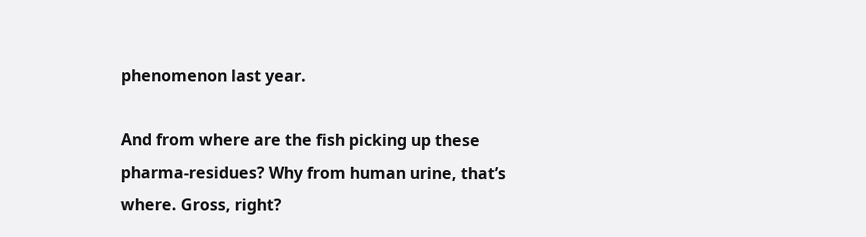phenomenon last year.

And from where are the fish picking up these pharma-residues? Why from human urine, that’s where. Gross, right?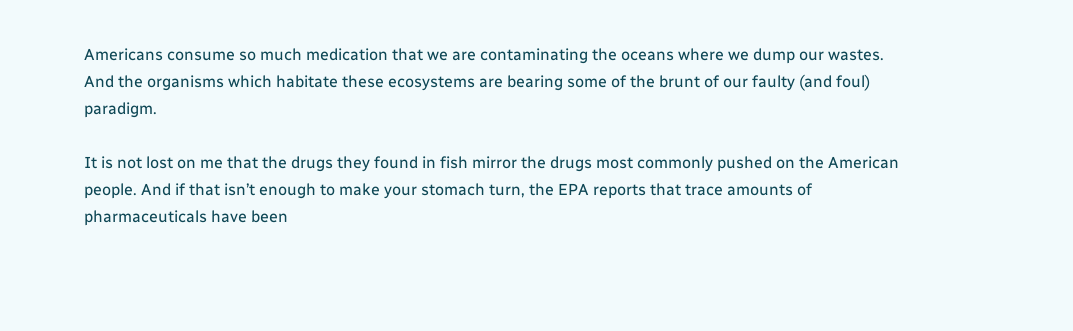Americans consume so much medication that we are contaminating the oceans where we dump our wastes. And the organisms which habitate these ecosystems are bearing some of the brunt of our faulty (and foul) paradigm.

It is not lost on me that the drugs they found in fish mirror the drugs most commonly pushed on the American people. And if that isn’t enough to make your stomach turn, the EPA reports that trace amounts of pharmaceuticals have been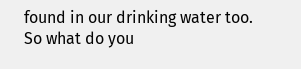found in our drinking water too.
So what do you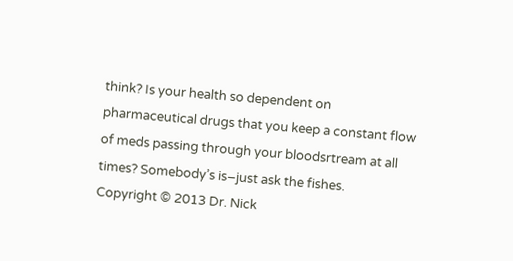think? Is your health so dependent on pharmaceutical drugs that you keep a constant flow of meds passing through your bloodsrtream at all times? Somebody’s is–just ask the fishes.
Copyright © 2013 Dr. Nick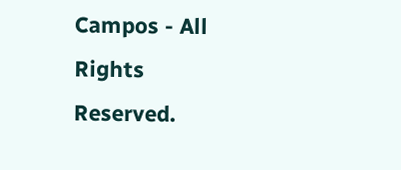Campos - All Rights Reserved.